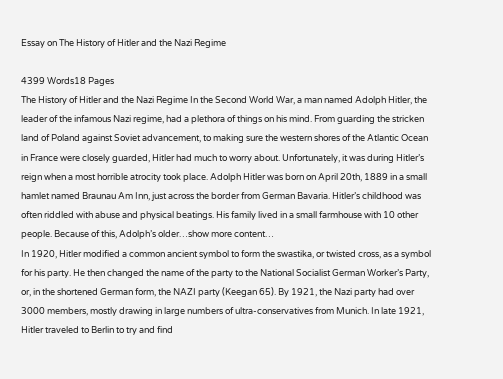Essay on The History of Hitler and the Nazi Regime

4399 Words18 Pages
The History of Hitler and the Nazi Regime In the Second World War, a man named Adolph Hitler, the leader of the infamous Nazi regime, had a plethora of things on his mind. From guarding the stricken land of Poland against Soviet advancement, to making sure the western shores of the Atlantic Ocean in France were closely guarded, Hitler had much to worry about. Unfortunately, it was during Hitler’s reign when a most horrible atrocity took place. Adolph Hitler was born on April 20th, 1889 in a small hamlet named Braunau Am Inn, just across the border from German Bavaria. Hitler’s childhood was often riddled with abuse and physical beatings. His family lived in a small farmhouse with 10 other people. Because of this, Adolph’s older…show more content…
In 1920, Hitler modified a common ancient symbol to form the swastika, or twisted cross, as a symbol for his party. He then changed the name of the party to the National Socialist German Worker’s Party, or, in the shortened German form, the NAZI party (Keegan 65). By 1921, the Nazi party had over 3000 members, mostly drawing in large numbers of ultra-conservatives from Munich. In late 1921, Hitler traveled to Berlin to try and find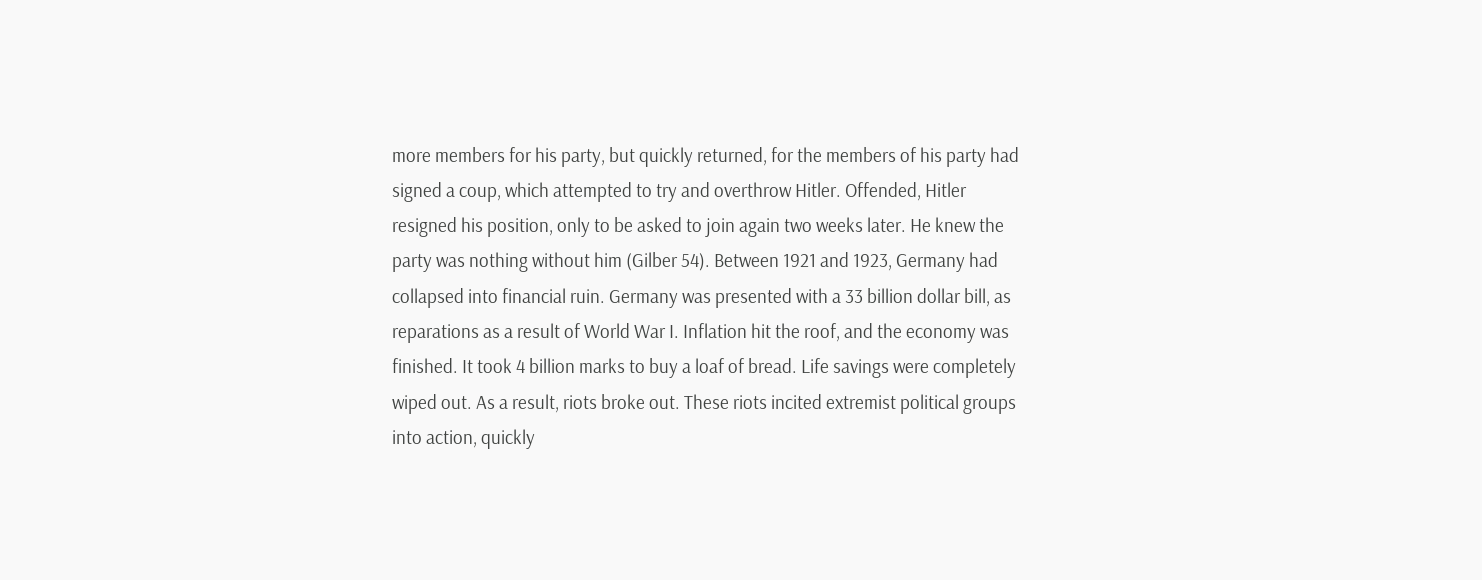more members for his party, but quickly returned, for the members of his party had signed a coup, which attempted to try and overthrow Hitler. Offended, Hitler resigned his position, only to be asked to join again two weeks later. He knew the party was nothing without him (Gilber 54). Between 1921 and 1923, Germany had collapsed into financial ruin. Germany was presented with a 33 billion dollar bill, as reparations as a result of World War I. Inflation hit the roof, and the economy was finished. It took 4 billion marks to buy a loaf of bread. Life savings were completely wiped out. As a result, riots broke out. These riots incited extremist political groups into action, quickly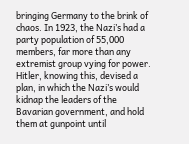bringing Germany to the brink of chaos. In 1923, the Nazi’s had a party population of 55,000 members, far more than any extremist group vying for power. Hitler, knowing this, devised a plan, in which the Nazi’s would kidnap the leaders of the Bavarian government, and hold them at gunpoint until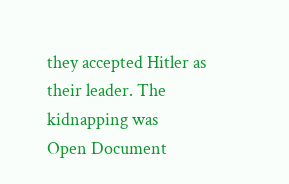they accepted Hitler as their leader. The kidnapping was
Open Document